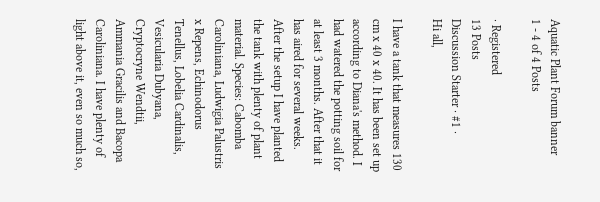Aquatic Plant Forum banner
1 - 4 of 4 Posts

· Registered
13 Posts
Discussion Starter · #1 ·
Hi all,

I have a tank that measures 130 cm x 40 x 40. It has been set up according to Diana's method. I had watered the potting soil for at least 3 months. After that it has aired for several weeks.
After the setup I have planted the tank with plenty of plant material. Species: Cabomba Caroliniana, Ludwigia Palustris x Repens, Echinodorus Tenellus, Lobelia Cardinalis, Vesicularia Dubyana, Cryptocryne Wendtii, Ammania Gracilis and Bacopa Caroliniana. I have plenty of light above it, even so much so,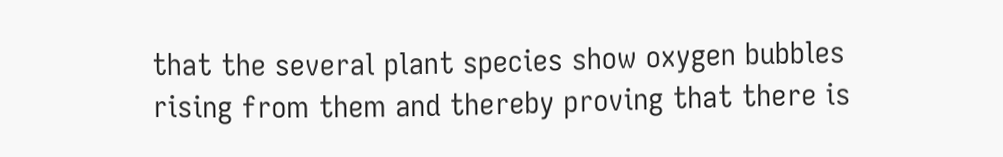that the several plant species show oxygen bubbles rising from them and thereby proving that there is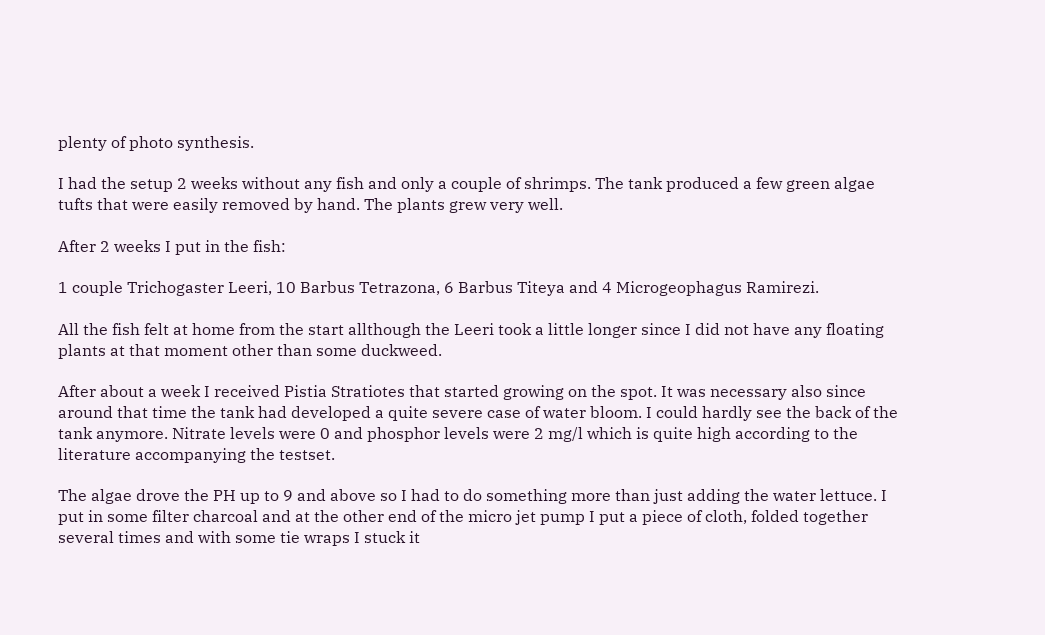plenty of photo synthesis.

I had the setup 2 weeks without any fish and only a couple of shrimps. The tank produced a few green algae tufts that were easily removed by hand. The plants grew very well.

After 2 weeks I put in the fish:

1 couple Trichogaster Leeri, 10 Barbus Tetrazona, 6 Barbus Titeya and 4 Microgeophagus Ramirezi.

All the fish felt at home from the start allthough the Leeri took a little longer since I did not have any floating plants at that moment other than some duckweed.

After about a week I received Pistia Stratiotes that started growing on the spot. It was necessary also since around that time the tank had developed a quite severe case of water bloom. I could hardly see the back of the tank anymore. Nitrate levels were 0 and phosphor levels were 2 mg/l which is quite high according to the literature accompanying the testset.

The algae drove the PH up to 9 and above so I had to do something more than just adding the water lettuce. I put in some filter charcoal and at the other end of the micro jet pump I put a piece of cloth, folded together several times and with some tie wraps I stuck it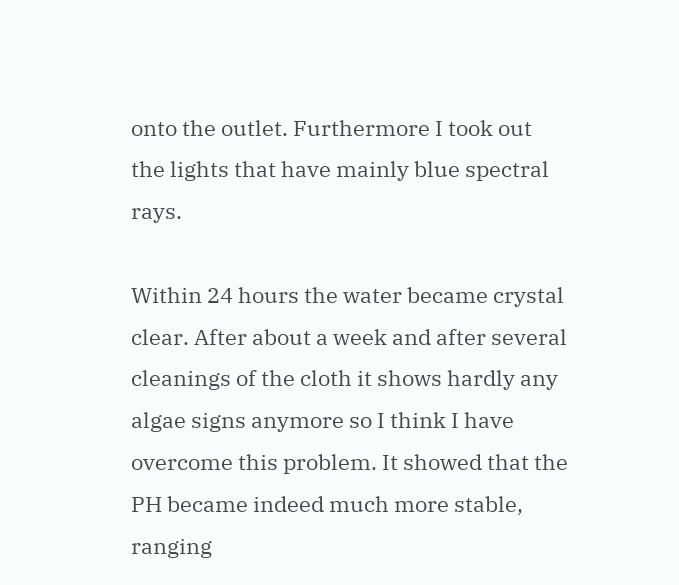onto the outlet. Furthermore I took out the lights that have mainly blue spectral rays.

Within 24 hours the water became crystal clear. After about a week and after several cleanings of the cloth it shows hardly any algae signs anymore so I think I have overcome this problem. It showed that the PH became indeed much more stable, ranging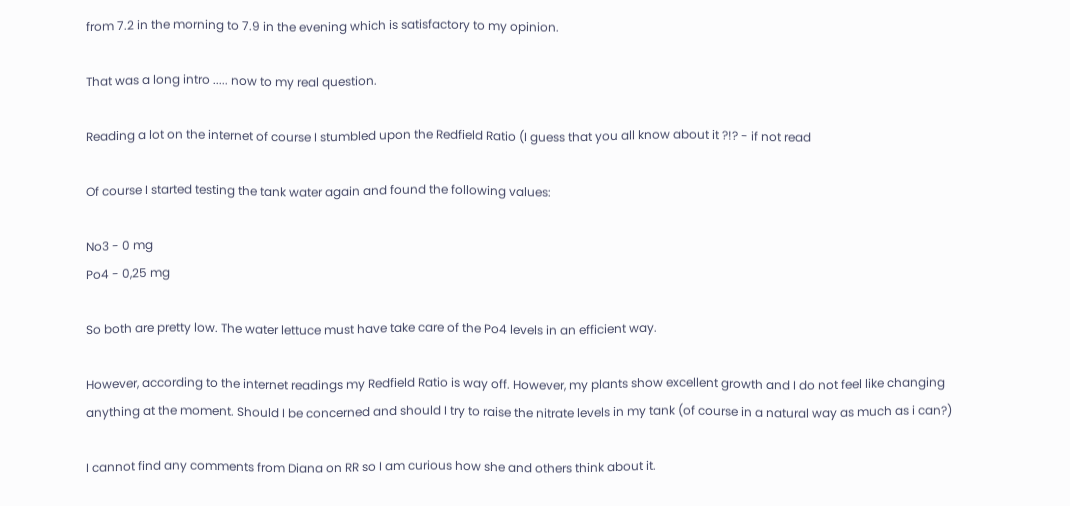from 7.2 in the morning to 7.9 in the evening which is satisfactory to my opinion.

That was a long intro ..... now to my real question.

Reading a lot on the internet of course I stumbled upon the Redfield Ratio (I guess that you all know about it ?!? - if not read

Of course I started testing the tank water again and found the following values:

No3 - 0 mg
Po4 - 0,25 mg

So both are pretty low. The water lettuce must have take care of the Po4 levels in an efficient way.

However, according to the internet readings my Redfield Ratio is way off. However, my plants show excellent growth and I do not feel like changing anything at the moment. Should I be concerned and should I try to raise the nitrate levels in my tank (of course in a natural way as much as i can?)

I cannot find any comments from Diana on RR so I am curious how she and others think about it.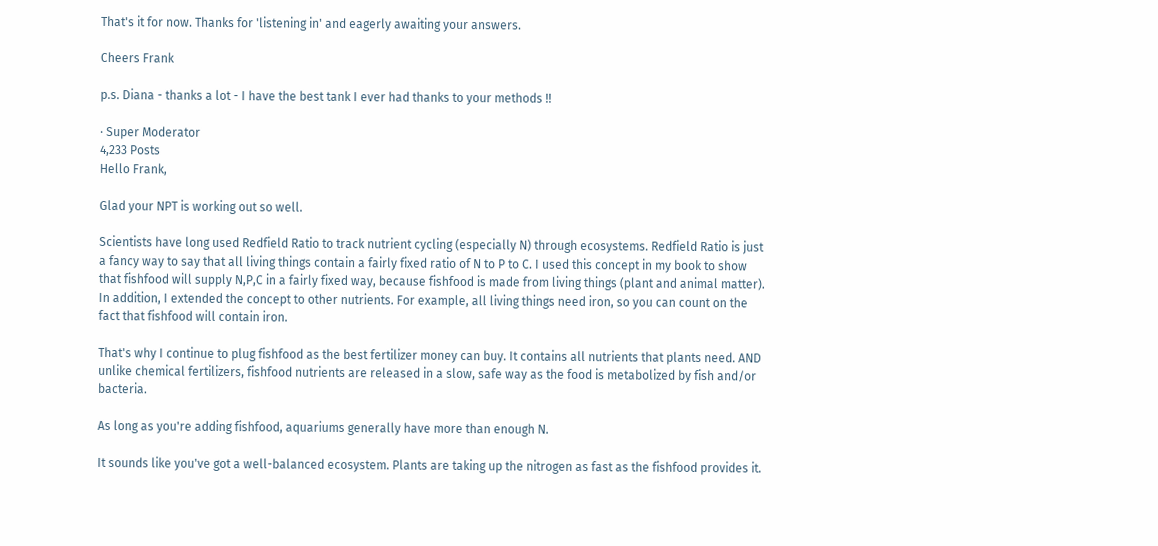That's it for now. Thanks for 'listening in' and eagerly awaiting your answers.

Cheers Frank

p.s. Diana - thanks a lot - I have the best tank I ever had thanks to your methods !!

· Super Moderator
4,233 Posts
Hello Frank,

Glad your NPT is working out so well.

Scientists have long used Redfield Ratio to track nutrient cycling (especially N) through ecosystems. Redfield Ratio is just a fancy way to say that all living things contain a fairly fixed ratio of N to P to C. I used this concept in my book to show that fishfood will supply N,P,C in a fairly fixed way, because fishfood is made from living things (plant and animal matter). In addition, I extended the concept to other nutrients. For example, all living things need iron, so you can count on the fact that fishfood will contain iron.

That's why I continue to plug fishfood as the best fertilizer money can buy. It contains all nutrients that plants need. AND unlike chemical fertilizers, fishfood nutrients are released in a slow, safe way as the food is metabolized by fish and/or bacteria.

As long as you're adding fishfood, aquariums generally have more than enough N.

It sounds like you've got a well-balanced ecosystem. Plants are taking up the nitrogen as fast as the fishfood provides it.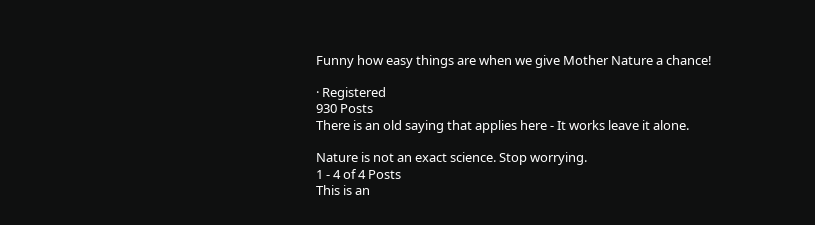Funny how easy things are when we give Mother Nature a chance!

· Registered
930 Posts
There is an old saying that applies here - It works leave it alone.

Nature is not an exact science. Stop worrying.
1 - 4 of 4 Posts
This is an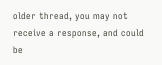older thread, you may not receive a response, and could be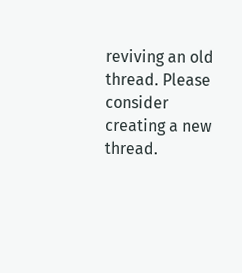reviving an old thread. Please consider creating a new thread.